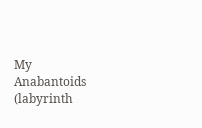My Anabantoids (labyrinth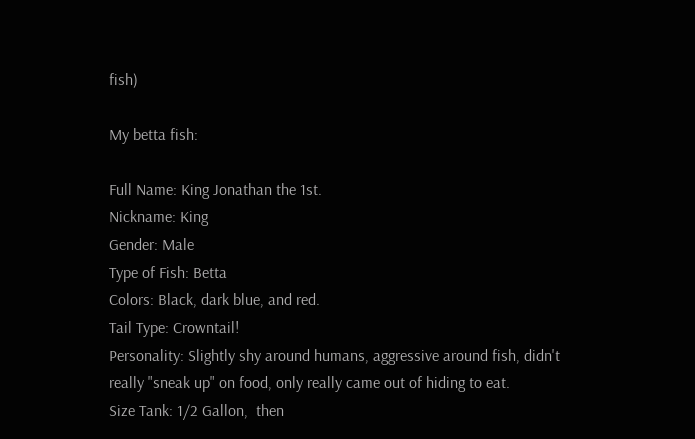fish)

My betta fish:

Full Name: King Jonathan the 1st.
Nickname: King
Gender: Male
Type of Fish: Betta
Colors: Black, dark blue, and red.
Tail Type: Crowntail!
Personality: Slightly shy around humans, aggressive around fish, didn't really "sneak up" on food, only really came out of hiding to eat.
Size Tank: 1/2 Gallon,  then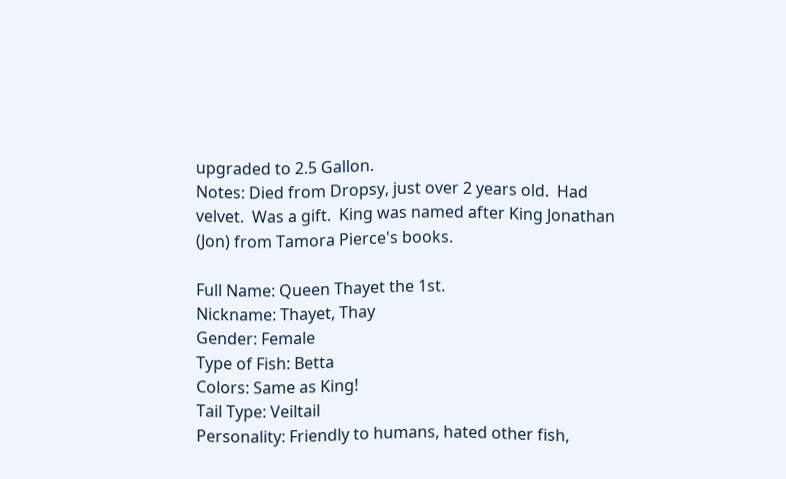upgraded to 2.5 Gallon.
Notes: Died from Dropsy, just over 2 years old.  Had velvet.  Was a gift.  King was named after King Jonathan (Jon) from Tamora Pierce's books.

Full Name: Queen Thayet the 1st.
Nickname: Thayet, Thay
Gender: Female
Type of Fish: Betta
Colors: Same as King!
Tail Type: Veiltail
Personality: Friendly to humans, hated other fish,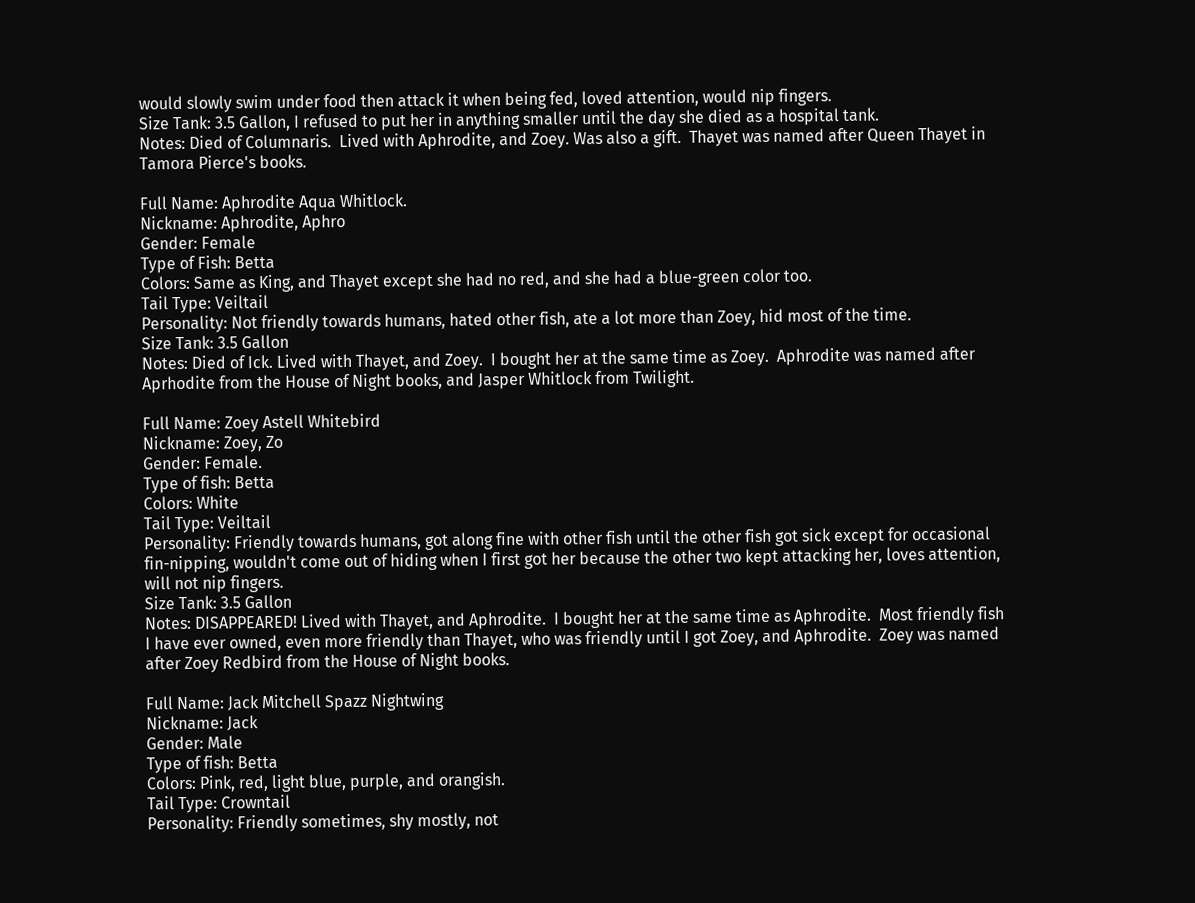would slowly swim under food then attack it when being fed, loved attention, would nip fingers.
Size Tank: 3.5 Gallon, I refused to put her in anything smaller until the day she died as a hospital tank.
Notes: Died of Columnaris.  Lived with Aphrodite, and Zoey. Was also a gift.  Thayet was named after Queen Thayet in Tamora Pierce's books.

Full Name: Aphrodite Aqua Whitlock.
Nickname: Aphrodite, Aphro
Gender: Female
Type of Fish: Betta
Colors: Same as King, and Thayet except she had no red, and she had a blue-green color too.
Tail Type: Veiltail
Personality: Not friendly towards humans, hated other fish, ate a lot more than Zoey, hid most of the time.
Size Tank: 3.5 Gallon
Notes: Died of Ick. Lived with Thayet, and Zoey.  I bought her at the same time as Zoey.  Aphrodite was named after Aprhodite from the House of Night books, and Jasper Whitlock from Twilight.

Full Name: Zoey Astell Whitebird
Nickname: Zoey, Zo
Gender: Female.
Type of fish: Betta
Colors: White
Tail Type: Veiltail
Personality: Friendly towards humans, got along fine with other fish until the other fish got sick except for occasional fin-nipping, wouldn't come out of hiding when I first got her because the other two kept attacking her, loves attention, will not nip fingers.
Size Tank: 3.5 Gallon
Notes: DISAPPEARED! Lived with Thayet, and Aphrodite.  I bought her at the same time as Aphrodite.  Most friendly fish I have ever owned, even more friendly than Thayet, who was friendly until I got Zoey, and Aphrodite.  Zoey was named after Zoey Redbird from the House of Night books.

Full Name: Jack Mitchell Spazz Nightwing
Nickname: Jack
Gender: Male
Type of fish: Betta
Colors: Pink, red, light blue, purple, and orangish.
Tail Type: Crowntail
Personality: Friendly sometimes, shy mostly, not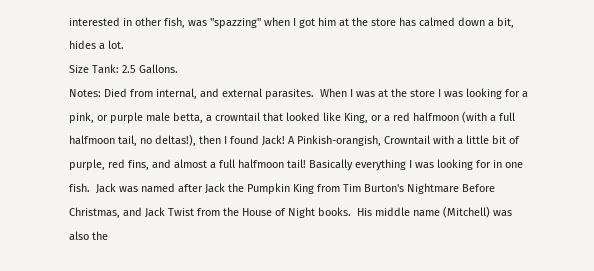interested in other fish, was "spazzing" when I got him at the store has calmed down a bit, hides a lot.
Size Tank: 2.5 Gallons.
Notes: Died from internal, and external parasites.  When I was at the store I was looking for a pink, or purple male betta, a crowntail that looked like King, or a red halfmoon (with a full halfmoon tail, no deltas!), then I found Jack! A Pinkish-orangish, Crowntail with a little bit of purple, red fins, and almost a full halfmoon tail! Basically everything I was looking for in one fish.  Jack was named after Jack the Pumpkin King from Tim Burton's Nightmare Before Christmas, and Jack Twist from the House of Night books.  His middle name (Mitchell) was also the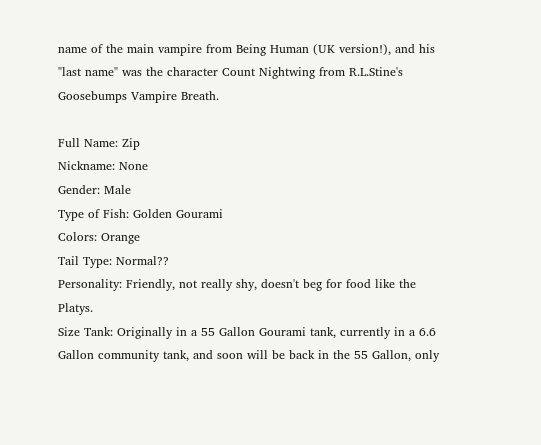name of the main vampire from Being Human (UK version!), and his "last name" was the character Count Nightwing from R.L.Stine's Goosebumps Vampire Breath.

Full Name: Zip
Nickname: None
Gender: Male
Type of Fish: Golden Gourami
Colors: Orange
Tail Type: Normal??
Personality: Friendly, not really shy, doesn't beg for food like the Platys.
Size Tank: Originally in a 55 Gallon Gourami tank, currently in a 6.6 Gallon community tank, and soon will be back in the 55 Gallon, only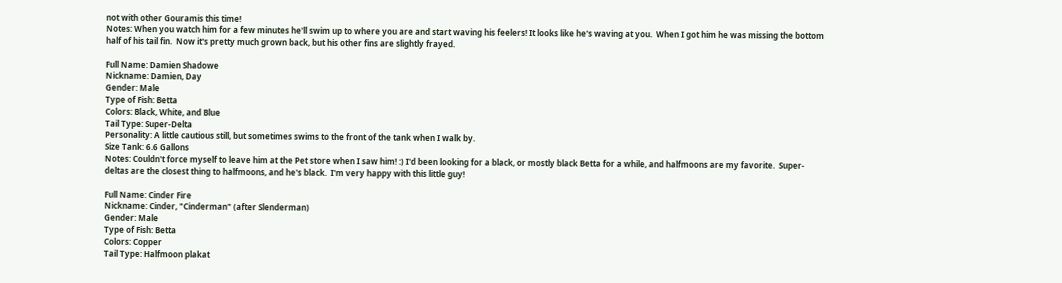not with other Gouramis this time!
Notes: When you watch him for a few minutes he'll swim up to where you are and start waving his feelers! It looks like he's waving at you.  When I got him he was missing the bottom half of his tail fin.  Now it's pretty much grown back, but his other fins are slightly frayed.

Full Name: Damien Shadowe
Nickname: Damien, Day
Gender: Male
Type of Fish: Betta
Colors: Black, White, and Blue
Tail Type: Super-Delta
Personality: A little cautious still, but sometimes swims to the front of the tank when I walk by.
Size Tank: 6.6 Gallons
Notes: Couldn't force myself to leave him at the Pet store when I saw him! :) I'd been looking for a black, or mostly black Betta for a while, and halfmoons are my favorite.  Super-deltas are the closest thing to halfmoons, and he's black.  I'm very happy with this little guy!

Full Name: Cinder Fire
Nickname: Cinder, "Cinderman" (after Slenderman)
Gender: Male
Type of Fish: Betta
Colors: Copper
Tail Type: Halfmoon plakat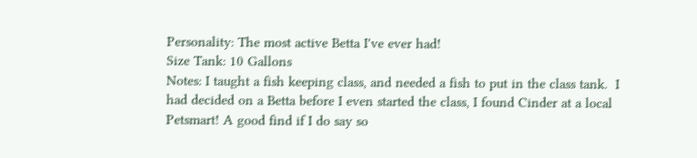Personality: The most active Betta I've ever had!
Size Tank: 10 Gallons
Notes: I taught a fish keeping class, and needed a fish to put in the class tank.  I had decided on a Betta before I even started the class, I found Cinder at a local Petsmart! A good find if I do say so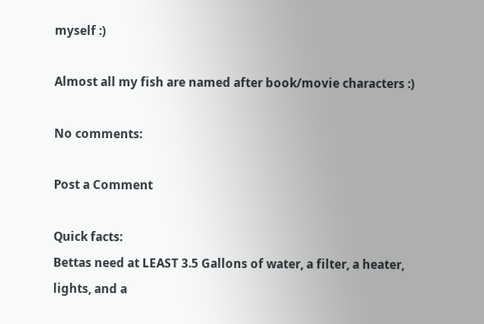myself :)

Almost all my fish are named after book/movie characters :)

No comments:

Post a Comment

Quick facts:
Bettas need at LEAST 3.5 Gallons of water, a filter, a heater, lights, and a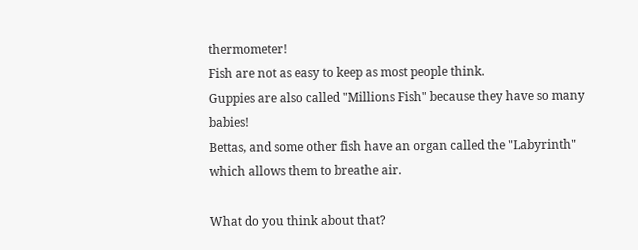thermometer!
Fish are not as easy to keep as most people think.
Guppies are also called "Millions Fish" because they have so many babies!
Bettas, and some other fish have an organ called the "Labyrinth" which allows them to breathe air.

What do you think about that?